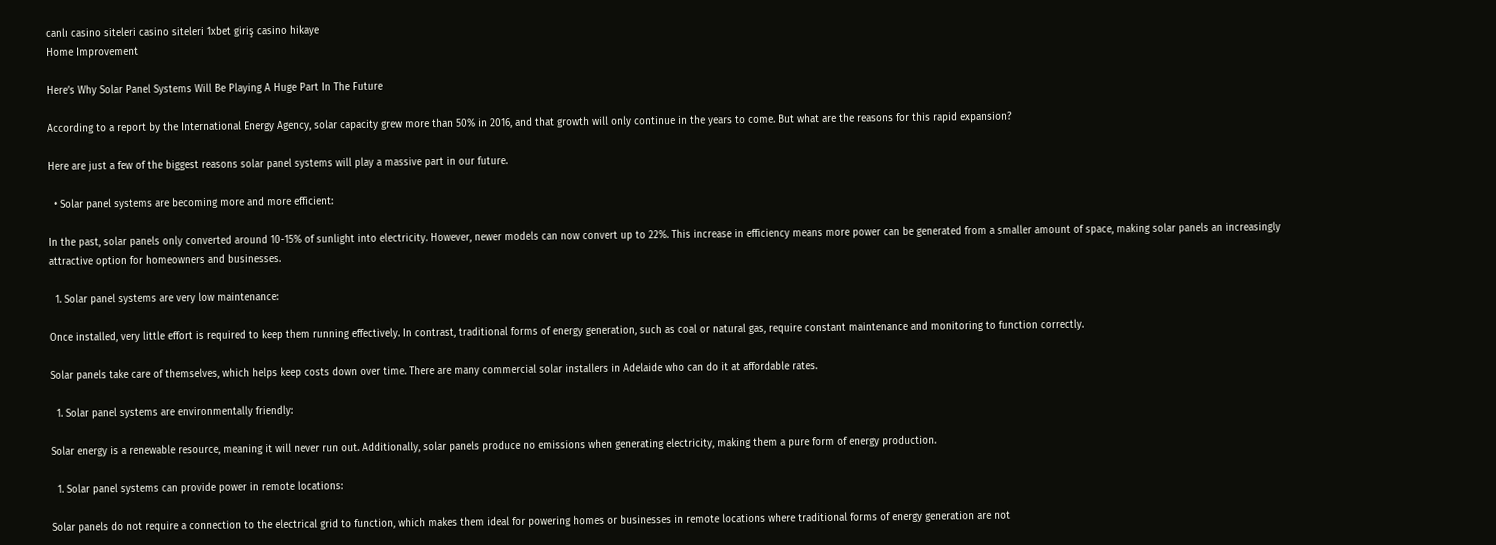canlı casino siteleri casino siteleri 1xbet giriş casino hikaye
Home Improvement

Here’s Why Solar Panel Systems Will Be Playing A Huge Part In The Future

According to a report by the International Energy Agency, solar capacity grew more than 50% in 2016, and that growth will only continue in the years to come. But what are the reasons for this rapid expansion?

Here are just a few of the biggest reasons solar panel systems will play a massive part in our future.

  • Solar panel systems are becoming more and more efficient:

In the past, solar panels only converted around 10-15% of sunlight into electricity. However, newer models can now convert up to 22%. This increase in efficiency means more power can be generated from a smaller amount of space, making solar panels an increasingly attractive option for homeowners and businesses.

  1. Solar panel systems are very low maintenance:

Once installed, very little effort is required to keep them running effectively. In contrast, traditional forms of energy generation, such as coal or natural gas, require constant maintenance and monitoring to function correctly.

Solar panels take care of themselves, which helps keep costs down over time. There are many commercial solar installers in Adelaide who can do it at affordable rates.

  1. Solar panel systems are environmentally friendly:

Solar energy is a renewable resource, meaning it will never run out. Additionally, solar panels produce no emissions when generating electricity, making them a pure form of energy production.

  1. Solar panel systems can provide power in remote locations:

Solar panels do not require a connection to the electrical grid to function, which makes them ideal for powering homes or businesses in remote locations where traditional forms of energy generation are not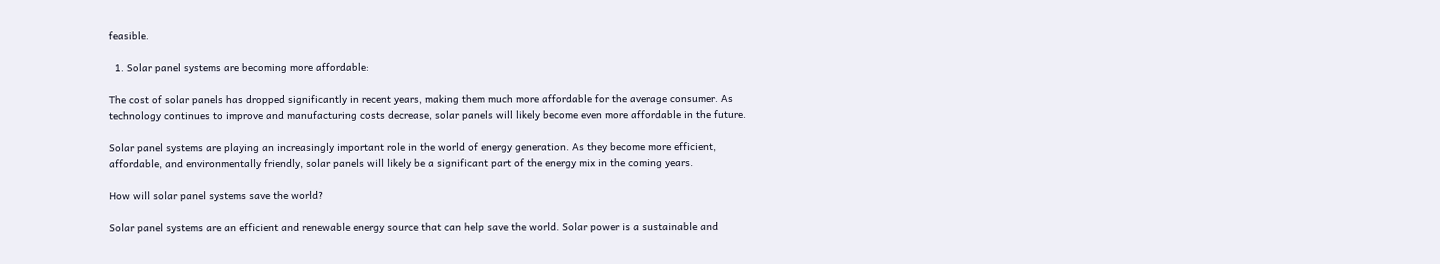feasible.

  1. Solar panel systems are becoming more affordable:

The cost of solar panels has dropped significantly in recent years, making them much more affordable for the average consumer. As technology continues to improve and manufacturing costs decrease, solar panels will likely become even more affordable in the future.

Solar panel systems are playing an increasingly important role in the world of energy generation. As they become more efficient, affordable, and environmentally friendly, solar panels will likely be a significant part of the energy mix in the coming years.

How will solar panel systems save the world?

Solar panel systems are an efficient and renewable energy source that can help save the world. Solar power is a sustainable and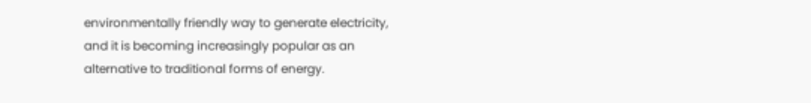environmentally friendly way to generate electricity, and it is becoming increasingly popular as an alternative to traditional forms of energy.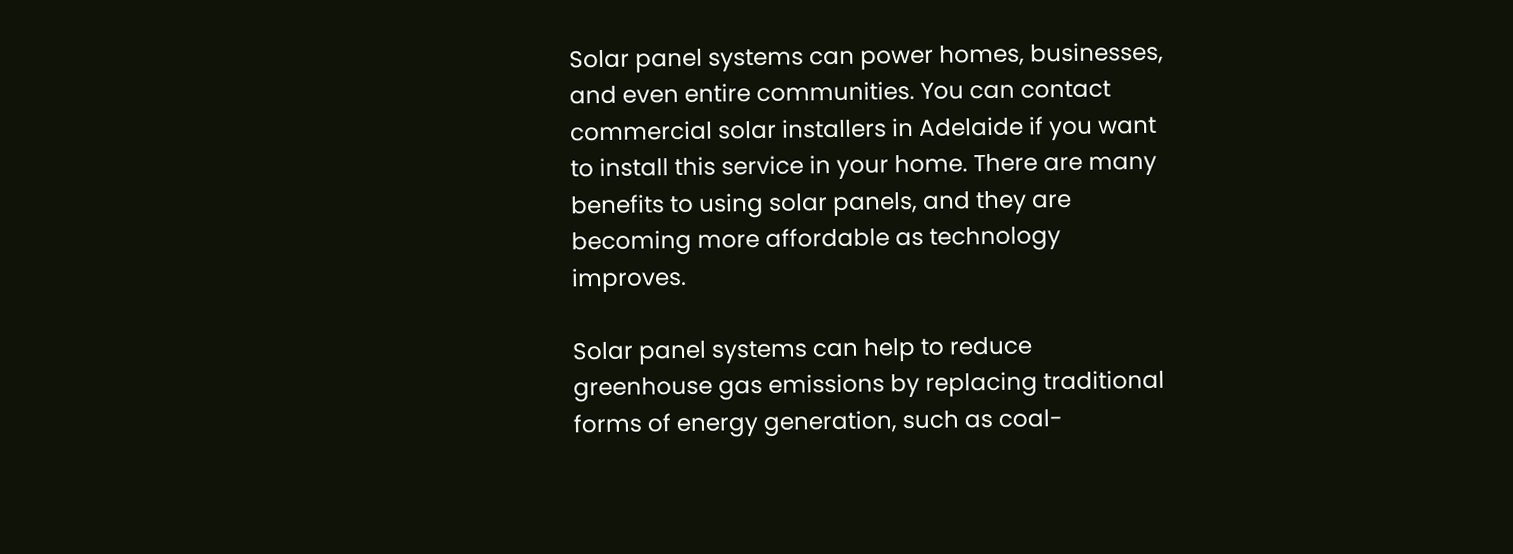Solar panel systems can power homes, businesses, and even entire communities. You can contact commercial solar installers in Adelaide if you want to install this service in your home. There are many benefits to using solar panels, and they are becoming more affordable as technology improves.

Solar panel systems can help to reduce greenhouse gas emissions by replacing traditional forms of energy generation, such as coal-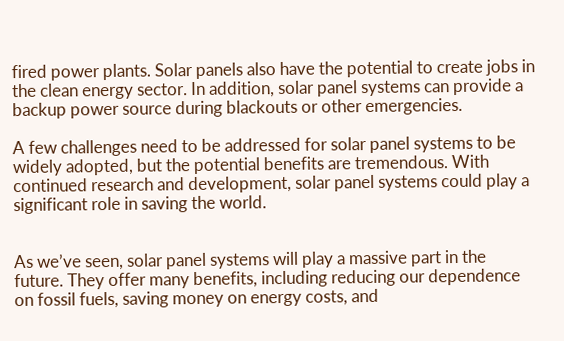fired power plants. Solar panels also have the potential to create jobs in the clean energy sector. In addition, solar panel systems can provide a backup power source during blackouts or other emergencies.

A few challenges need to be addressed for solar panel systems to be widely adopted, but the potential benefits are tremendous. With continued research and development, solar panel systems could play a significant role in saving the world.


As we’ve seen, solar panel systems will play a massive part in the future. They offer many benefits, including reducing our dependence on fossil fuels, saving money on energy costs, and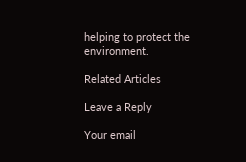helping to protect the environment.

Related Articles

Leave a Reply

Your email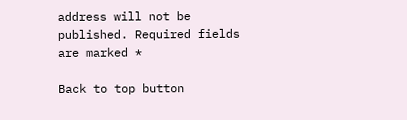address will not be published. Required fields are marked *

Back to top button